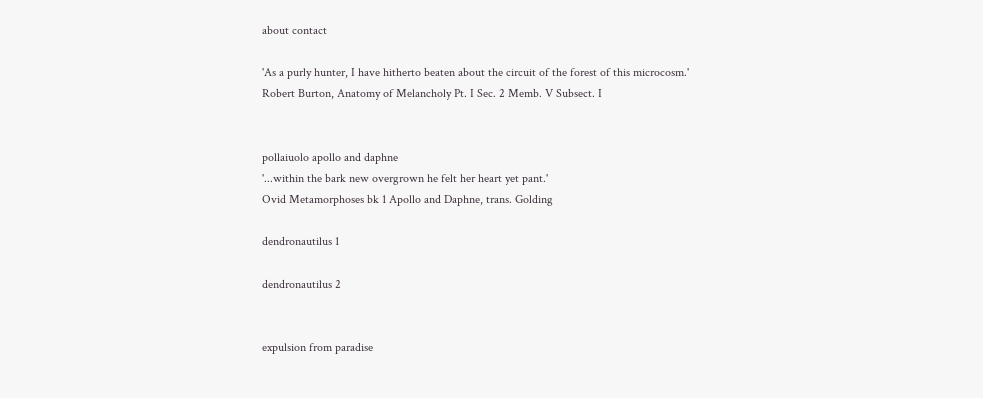about contact

'As a purly hunter, I have hitherto beaten about the circuit of the forest of this microcosm.'
Robert Burton, Anatomy of Melancholy Pt. I Sec. 2 Memb. V Subsect. I


pollaiuolo apollo and daphne
'...within the bark new overgrown he felt her heart yet pant.'
Ovid Metamorphoses bk 1 Apollo and Daphne, trans. Golding

dendronautilus 1

dendronautilus 2


expulsion from paradise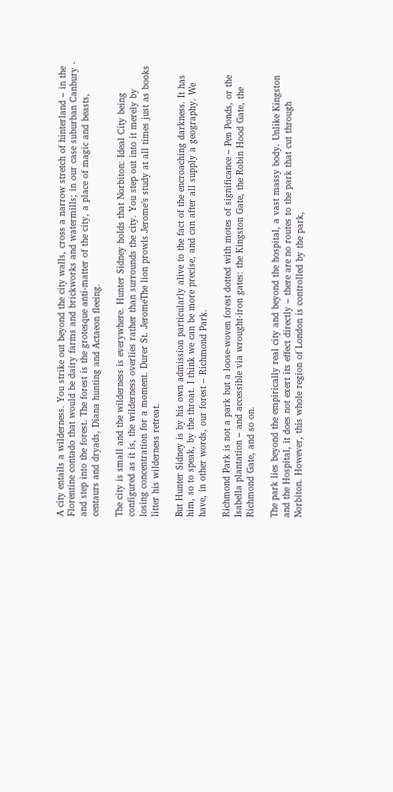A city entails a wilderness. You strike out beyond the city walls, cross a narrow stretch of hinterland – in the Florentine contado that would be dairy farms and brickworks and watermills; in our case suburban Canbury - and step into the forest. The forest is the grotesque anti-matter of the city, a place of magic and beasts, centaurs and dryads, Diana hunting and Actaeon fleeing.

The city is small and the wilderness is everywhere. Hunter Sidney holds that Norbiton: Ideal City being configured as it is, the wilderness overlies rather than surrounds the city. You step out into it merely by losing concentration for a moment. Durer St. JeromeThe lion prowls Jerome’s study at all times just as books litter his wilderness retreat.

But Hunter Sidney is by his own admission particularly alive to the fact of the encroaching darkness. It has him, so to speak, by the throat. I think we can be more precise, and can after all supply a geography. We have, in other words, our forest – Richmond Park.

Richmond Park is not a park but a loose-woven forest dotted with motes of significance – Pen Ponds, or the Isabella plantation – and accessible via wrought-iron gates: the Kingston Gate, the Robin Hood Gate, the Richmond Gate, and so on.

The park lies beyond the empirically real city and beyond the hospital, a vast massy body. Unlike Kingston and the Hospital, it does not exert its effect directly – there are no routes to the park that cut through Norbiton. However, this whole region of London is controlled by the park,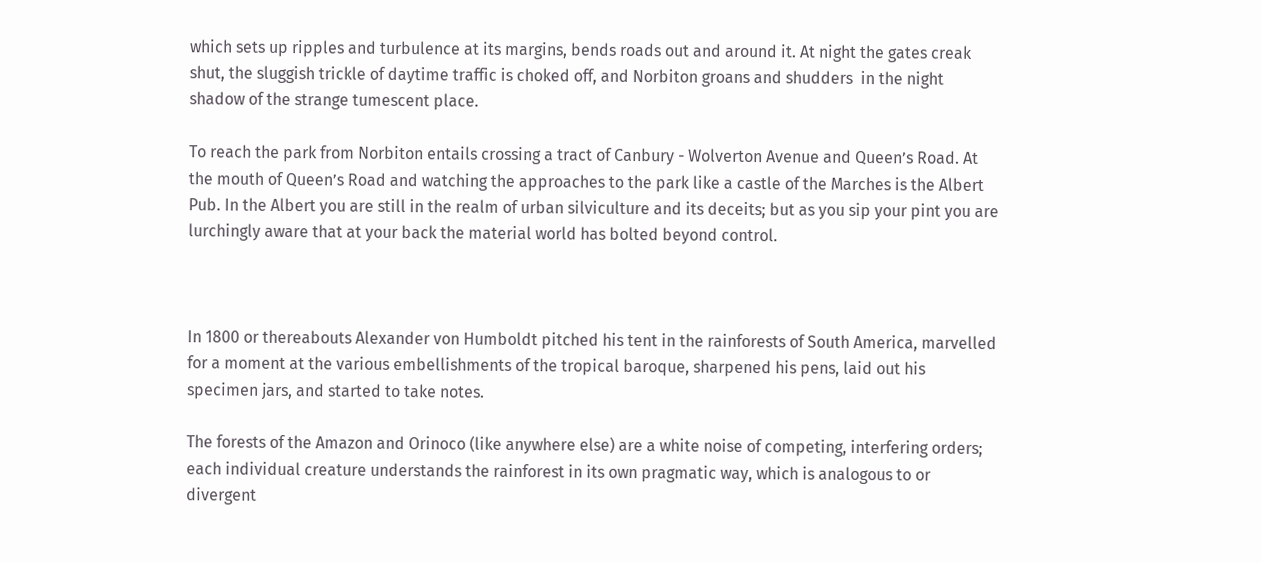which sets up ripples and turbulence at its margins, bends roads out and around it. At night the gates creak shut, the sluggish trickle of daytime traffic is choked off, and Norbiton groans and shudders  in the night shadow of the strange tumescent place.

To reach the park from Norbiton entails crossing a tract of Canbury - Wolverton Avenue and Queen’s Road. At the mouth of Queen’s Road and watching the approaches to the park like a castle of the Marches is the Albert Pub. In the Albert you are still in the realm of urban silviculture and its deceits; but as you sip your pint you are lurchingly aware that at your back the material world has bolted beyond control.



In 1800 or thereabouts Alexander von Humboldt pitched his tent in the rainforests of South America, marvelled for a moment at the various embellishments of the tropical baroque, sharpened his pens, laid out his specimen jars, and started to take notes.

The forests of the Amazon and Orinoco (like anywhere else) are a white noise of competing, interfering orders; each individual creature understands the rainforest in its own pragmatic way, which is analogous to or divergent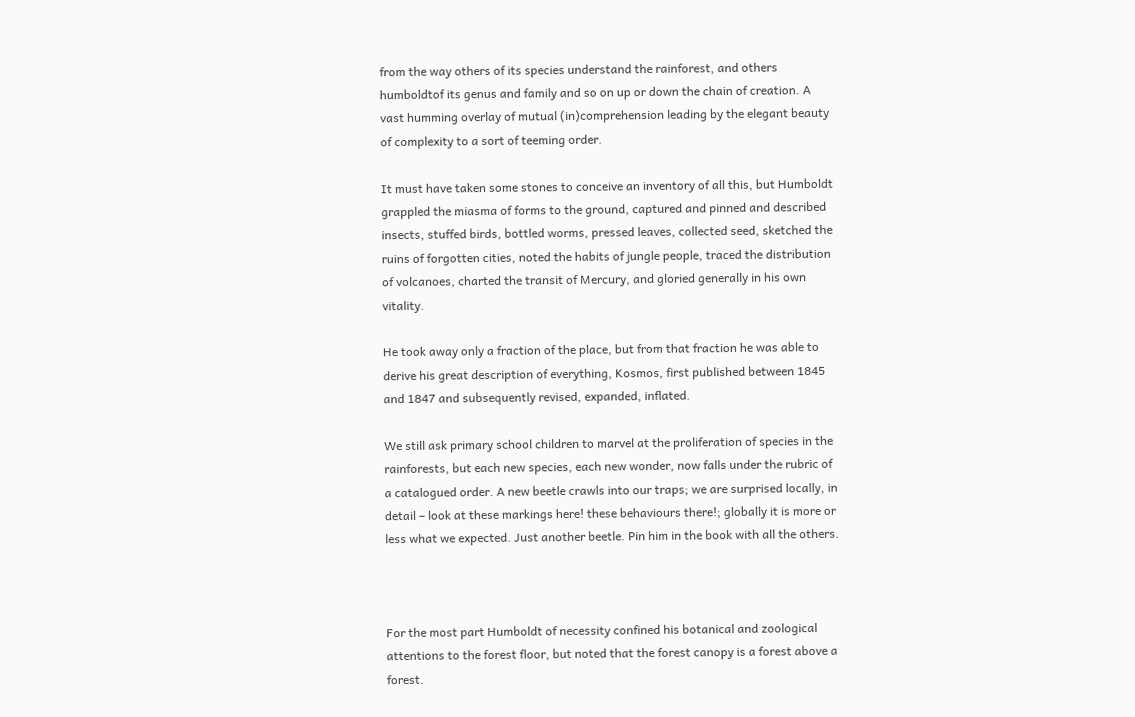from the way others of its species understand the rainforest, and others humboldtof its genus and family and so on up or down the chain of creation. A vast humming overlay of mutual (in)comprehension leading by the elegant beauty of complexity to a sort of teeming order.

It must have taken some stones to conceive an inventory of all this, but Humboldt grappled the miasma of forms to the ground, captured and pinned and described insects, stuffed birds, bottled worms, pressed leaves, collected seed, sketched the ruins of forgotten cities, noted the habits of jungle people, traced the distribution of volcanoes, charted the transit of Mercury, and gloried generally in his own vitality.

He took away only a fraction of the place, but from that fraction he was able to derive his great description of everything, Kosmos, first published between 1845 and 1847 and subsequently revised, expanded, inflated.

We still ask primary school children to marvel at the proliferation of species in the rainforests, but each new species, each new wonder, now falls under the rubric of a catalogued order. A new beetle crawls into our traps; we are surprised locally, in detail – look at these markings here! these behaviours there!; globally it is more or less what we expected. Just another beetle. Pin him in the book with all the others.



For the most part Humboldt of necessity confined his botanical and zoological attentions to the forest floor, but noted that the forest canopy is a forest above a forest.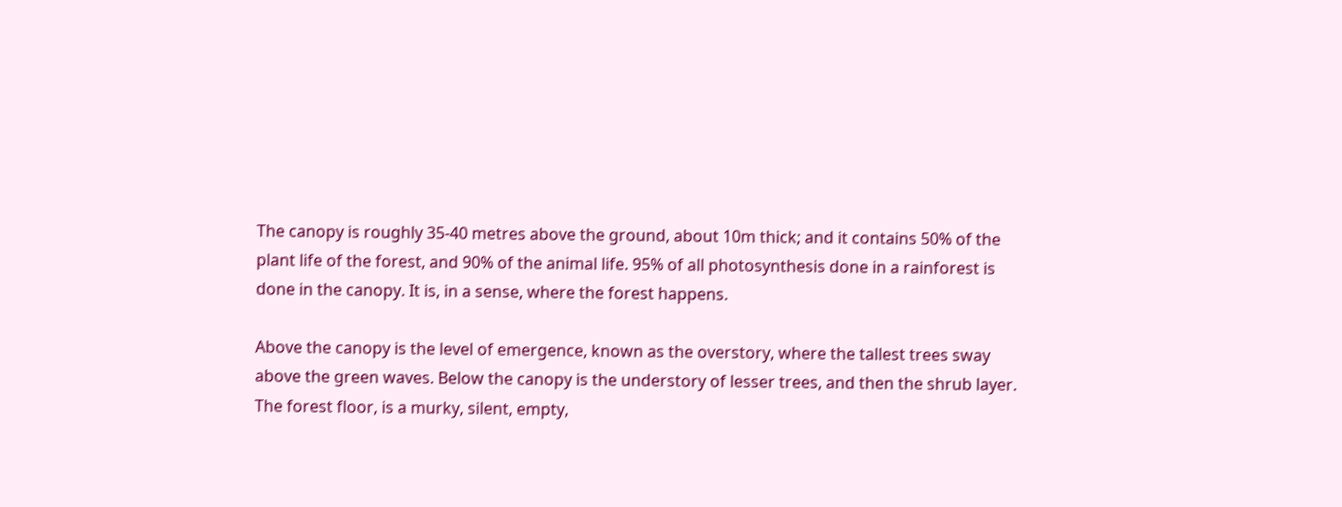The canopy is roughly 35-40 metres above the ground, about 10m thick; and it contains 50% of the plant life of the forest, and 90% of the animal life. 95% of all photosynthesis done in a rainforest is done in the canopy. It is, in a sense, where the forest happens.

Above the canopy is the level of emergence, known as the overstory, where the tallest trees sway above the green waves. Below the canopy is the understory of lesser trees, and then the shrub layer. The forest floor, is a murky, silent, empty,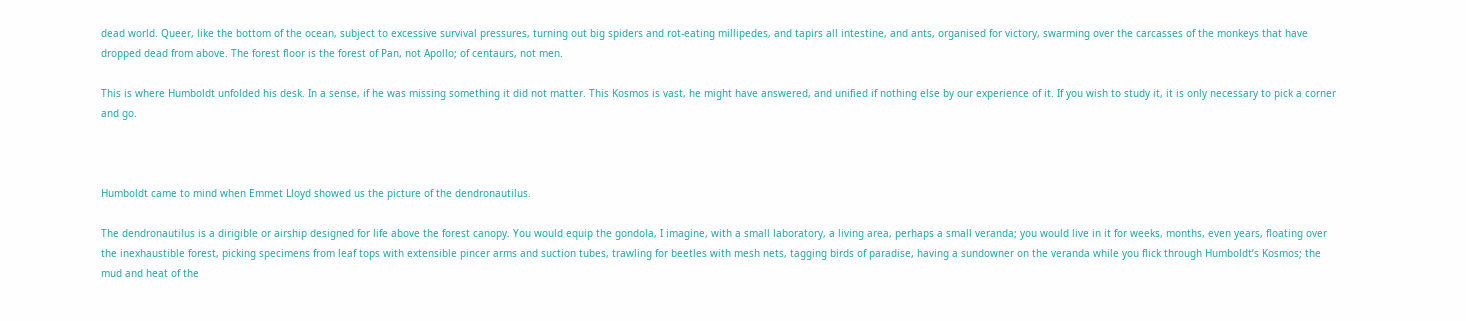dead world. Queer, like the bottom of the ocean, subject to excessive survival pressures, turning out big spiders and rot-eating millipedes, and tapirs all intestine, and ants, organised for victory, swarming over the carcasses of the monkeys that have dropped dead from above. The forest floor is the forest of Pan, not Apollo; of centaurs, not men.

This is where Humboldt unfolded his desk. In a sense, if he was missing something it did not matter. This Kosmos is vast, he might have answered, and unified if nothing else by our experience of it. If you wish to study it, it is only necessary to pick a corner and go.



Humboldt came to mind when Emmet Lloyd showed us the picture of the dendronautilus.

The dendronautilus is a dirigible or airship designed for life above the forest canopy. You would equip the gondola, I imagine, with a small laboratory, a living area, perhaps a small veranda; you would live in it for weeks, months, even years, floating over the inexhaustible forest, picking specimens from leaf tops with extensible pincer arms and suction tubes, trawling for beetles with mesh nets, tagging birds of paradise, having a sundowner on the veranda while you flick through Humboldt’s Kosmos; the mud and heat of the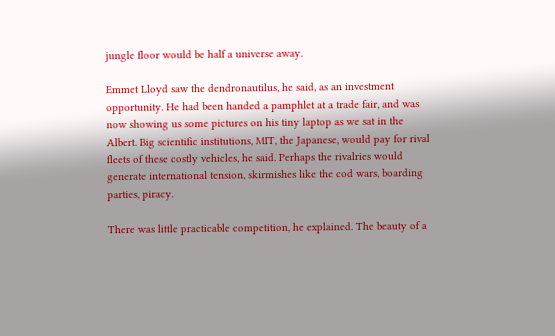jungle floor would be half a universe away.

Emmet Lloyd saw the dendronautilus, he said, as an investment opportunity. He had been handed a pamphlet at a trade fair, and was now showing us some pictures on his tiny laptop as we sat in the Albert. Big scientific institutions, MIT, the Japanese, would pay for rival fleets of these costly vehicles, he said. Perhaps the rivalries would generate international tension, skirmishes like the cod wars, boarding parties, piracy.

There was little practicable competition, he explained. The beauty of a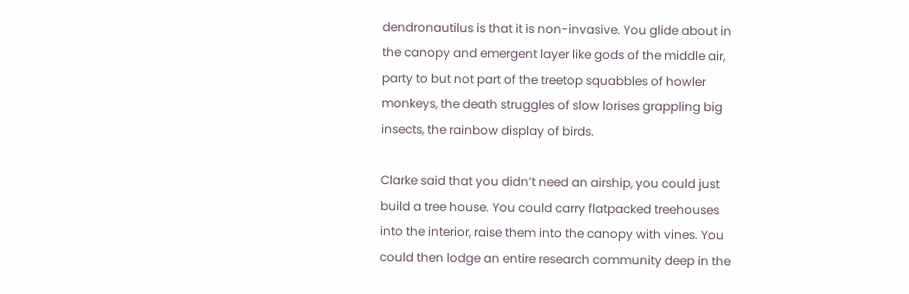dendronautilus is that it is non-invasive. You glide about in the canopy and emergent layer like gods of the middle air, party to but not part of the treetop squabbles of howler monkeys, the death struggles of slow lorises grappling big insects, the rainbow display of birds.

Clarke said that you didn’t need an airship, you could just build a tree house. You could carry flatpacked treehouses into the interior, raise them into the canopy with vines. You could then lodge an entire research community deep in the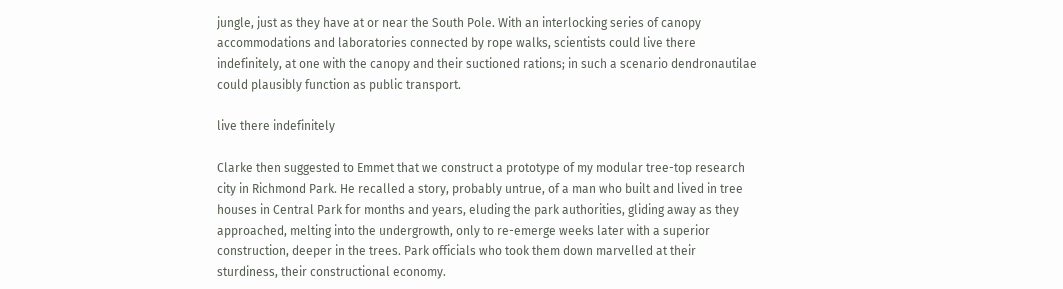jungle, just as they have at or near the South Pole. With an interlocking series of canopy accommodations and laboratories connected by rope walks, scientists could live there indefinitely, at one with the canopy and their suctioned rations; in such a scenario dendronautilae could plausibly function as public transport.

live there indefinitely

Clarke then suggested to Emmet that we construct a prototype of my modular tree-top research city in Richmond Park. He recalled a story, probably untrue, of a man who built and lived in tree houses in Central Park for months and years, eluding the park authorities, gliding away as they approached, melting into the undergrowth, only to re-emerge weeks later with a superior construction, deeper in the trees. Park officials who took them down marvelled at their sturdiness, their constructional economy.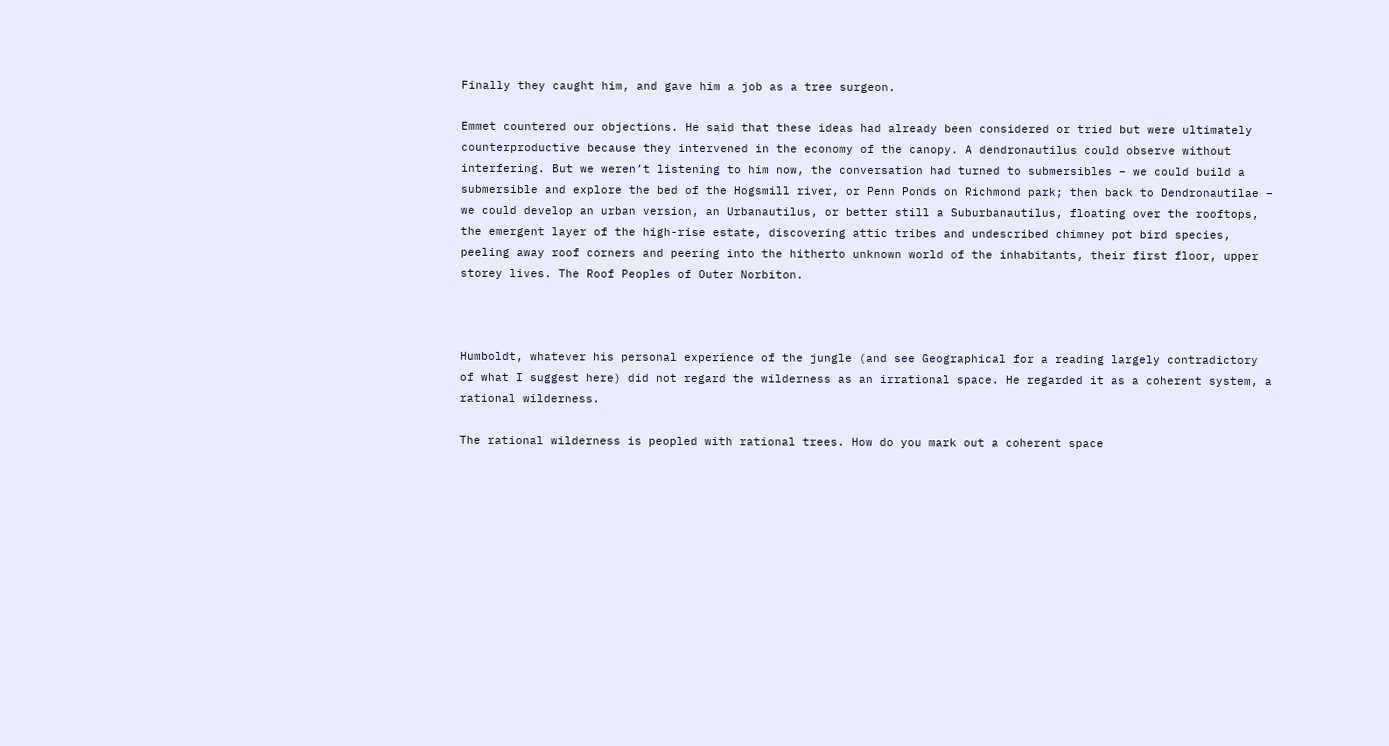Finally they caught him, and gave him a job as a tree surgeon.

Emmet countered our objections. He said that these ideas had already been considered or tried but were ultimately counterproductive because they intervened in the economy of the canopy. A dendronautilus could observe without interfering. But we weren’t listening to him now, the conversation had turned to submersibles – we could build a submersible and explore the bed of the Hogsmill river, or Penn Ponds on Richmond park; then back to Dendronautilae – we could develop an urban version, an Urbanautilus, or better still a Suburbanautilus, floating over the rooftops, the emergent layer of the high-rise estate, discovering attic tribes and undescribed chimney pot bird species, peeling away roof corners and peering into the hitherto unknown world of the inhabitants, their first floor, upper storey lives. The Roof Peoples of Outer Norbiton.



Humboldt, whatever his personal experience of the jungle (and see Geographical for a reading largely contradictory of what I suggest here) did not regard the wilderness as an irrational space. He regarded it as a coherent system, a rational wilderness.

The rational wilderness is peopled with rational trees. How do you mark out a coherent space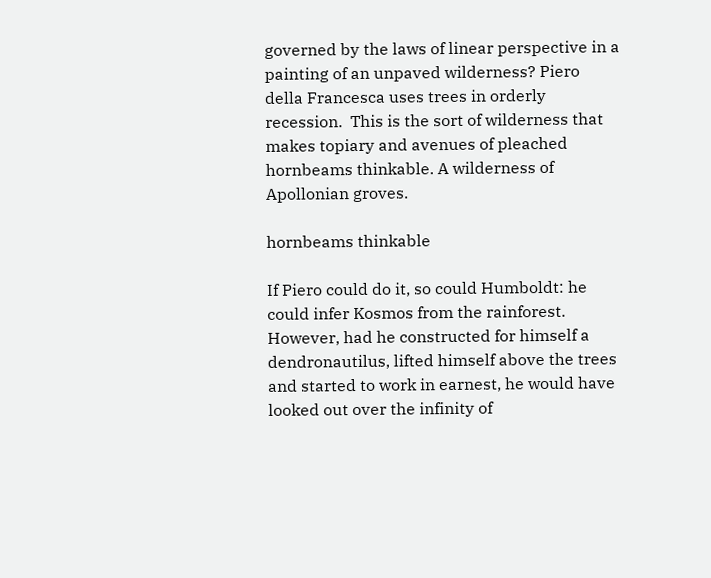governed by the laws of linear perspective in a painting of an unpaved wilderness? Piero della Francesca uses trees in orderly recession.  This is the sort of wilderness that makes topiary and avenues of pleached hornbeams thinkable. A wilderness of Apollonian groves.

hornbeams thinkable

If Piero could do it, so could Humboldt: he could infer Kosmos from the rainforest. However, had he constructed for himself a dendronautilus, lifted himself above the trees and started to work in earnest, he would have looked out over the infinity of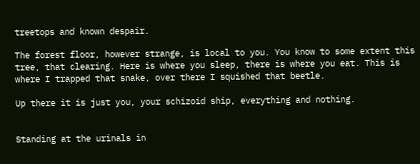treetops and known despair.

The forest floor, however strange, is local to you. You know to some extent this tree, that clearing. Here is where you sleep, there is where you eat. This is where I trapped that snake, over there I squished that beetle.

Up there it is just you, your schizoid ship, everything and nothing.


Standing at the urinals in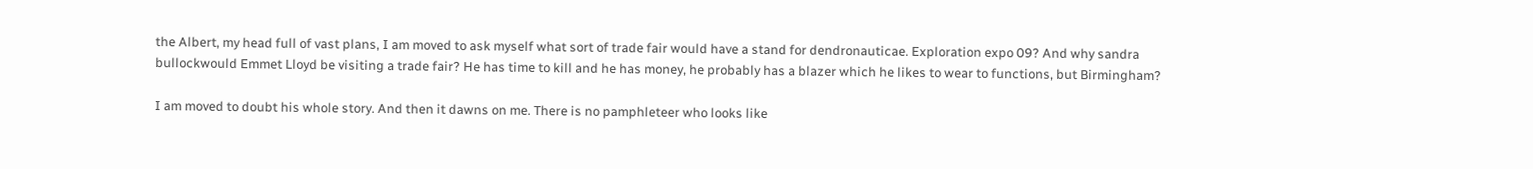the Albert, my head full of vast plans, I am moved to ask myself what sort of trade fair would have a stand for dendronauticae. Exploration expo 09? And why sandra bullockwould Emmet Lloyd be visiting a trade fair? He has time to kill and he has money, he probably has a blazer which he likes to wear to functions, but Birmingham?

I am moved to doubt his whole story. And then it dawns on me. There is no pamphleteer who looks like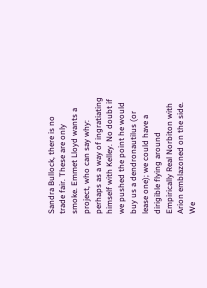Sandra Bullock, there is no trade fair. These are only smoke. Emmet Lloyd wants a project, who can say why: perhaps as a way of ingratiating himself with Kelley. No doubt if we pushed the point he would buy us a dendronautilus (or lease one); we could have a dirigible flying around Empirically Real Norbiton with Arion emblazoned on the side. We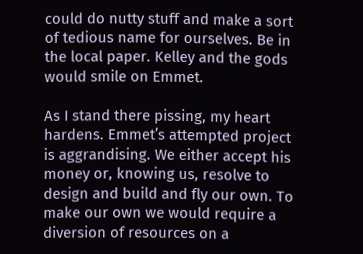could do nutty stuff and make a sort of tedious name for ourselves. Be in the local paper. Kelley and the gods would smile on Emmet.

As I stand there pissing, my heart hardens. Emmet’s attempted project is aggrandising. We either accept his money or, knowing us, resolve to design and build and fly our own. To make our own we would require a diversion of resources on a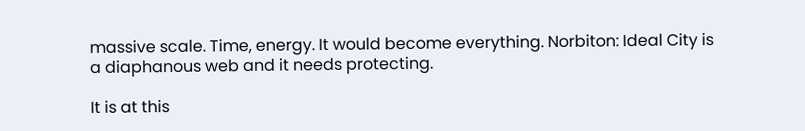massive scale. Time, energy. It would become everything. Norbiton: Ideal City is a diaphanous web and it needs protecting.

It is at this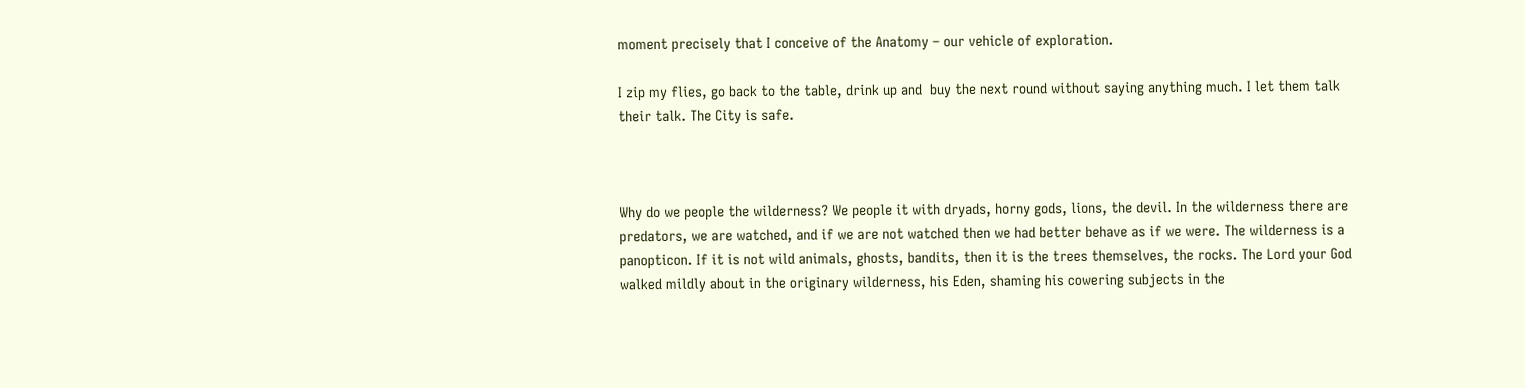moment precisely that I conceive of the Anatomy – our vehicle of exploration.

I zip my flies, go back to the table, drink up and  buy the next round without saying anything much. I let them talk their talk. The City is safe.



Why do we people the wilderness? We people it with dryads, horny gods, lions, the devil. In the wilderness there are predators, we are watched, and if we are not watched then we had better behave as if we were. The wilderness is a panopticon. If it is not wild animals, ghosts, bandits, then it is the trees themselves, the rocks. The Lord your God walked mildly about in the originary wilderness, his Eden, shaming his cowering subjects in the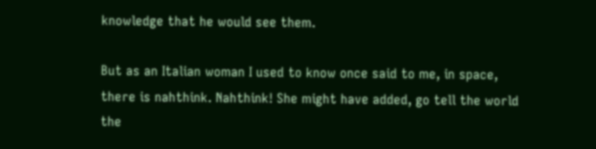knowledge that he would see them.

But as an Italian woman I used to know once said to me, in space, there is nahthink. Nahthink! She might have added, go tell the world the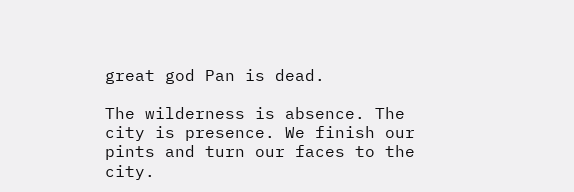great god Pan is dead.

The wilderness is absence. The city is presence. We finish our pints and turn our faces to the city.